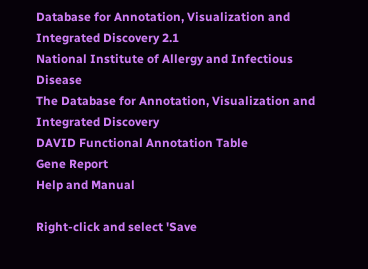Database for Annotation, Visualization and Integrated Discovery 2.1
National Institute of Allergy and Infectious Disease
The Database for Annotation, Visualization and Integrated Discovery
DAVID Functional Annotation Table
Gene Report
Help and Manual

Right-click and select 'Save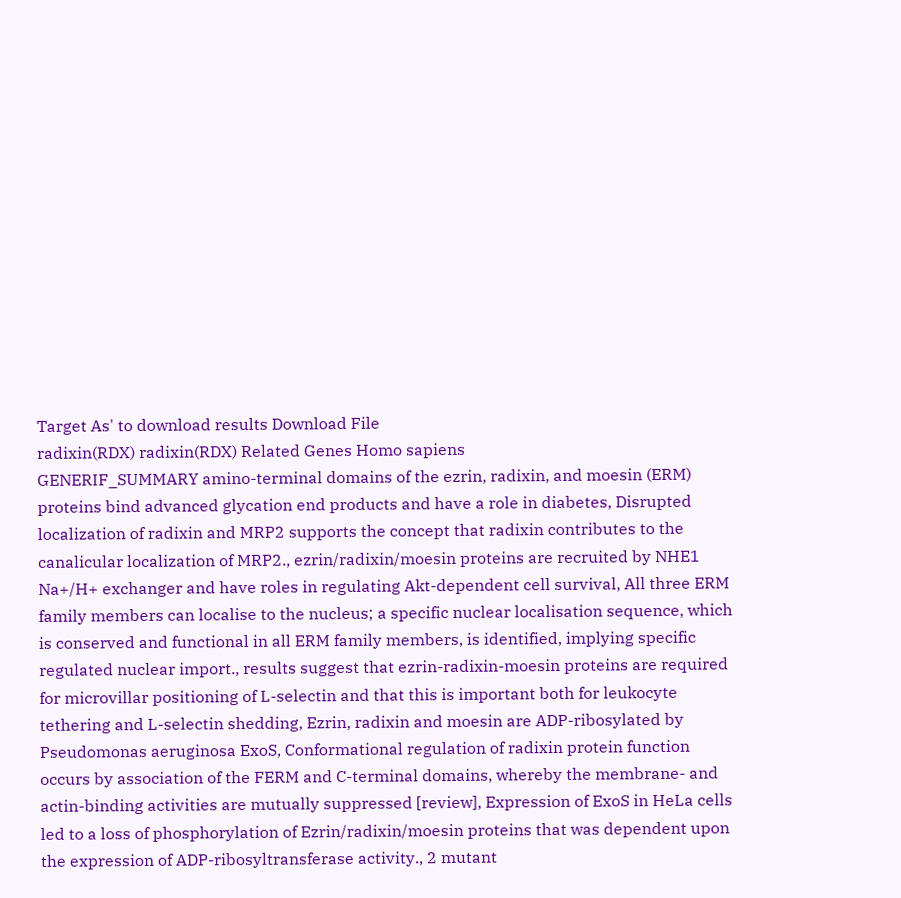Target As' to download results Download File
radixin(RDX) radixin(RDX) Related Genes Homo sapiens
GENERIF_SUMMARY amino-terminal domains of the ezrin, radixin, and moesin (ERM) proteins bind advanced glycation end products and have a role in diabetes, Disrupted localization of radixin and MRP2 supports the concept that radixin contributes to the canalicular localization of MRP2., ezrin/radixin/moesin proteins are recruited by NHE1 Na+/H+ exchanger and have roles in regulating Akt-dependent cell survival, All three ERM family members can localise to the nucleus; a specific nuclear localisation sequence, which is conserved and functional in all ERM family members, is identified, implying specific regulated nuclear import., results suggest that ezrin-radixin-moesin proteins are required for microvillar positioning of L-selectin and that this is important both for leukocyte tethering and L-selectin shedding, Ezrin, radixin and moesin are ADP-ribosylated by Pseudomonas aeruginosa ExoS, Conformational regulation of radixin protein function occurs by association of the FERM and C-terminal domains, whereby the membrane- and actin-binding activities are mutually suppressed [review], Expression of ExoS in HeLa cells led to a loss of phosphorylation of Ezrin/radixin/moesin proteins that was dependent upon the expression of ADP-ribosyltransferase activity., 2 mutant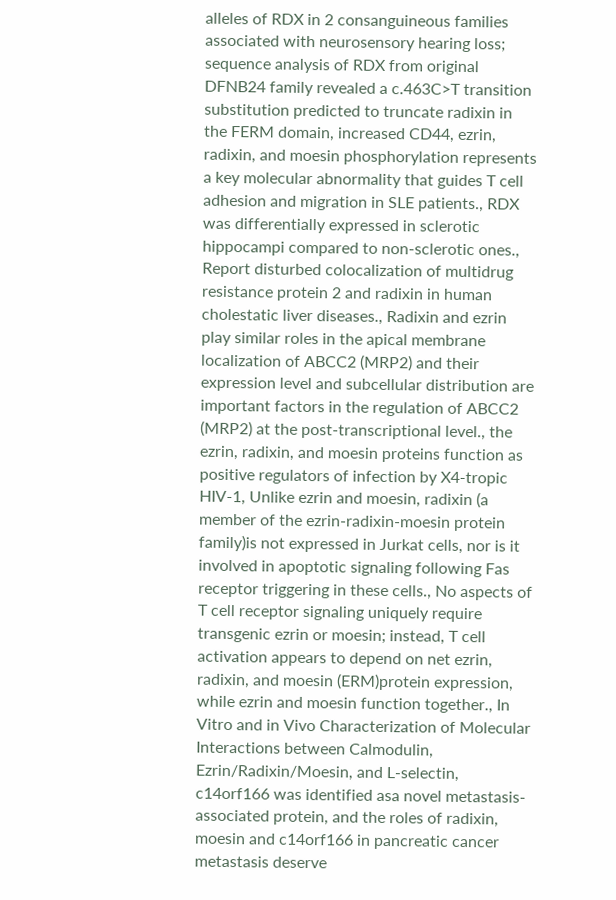alleles of RDX in 2 consanguineous families associated with neurosensory hearing loss; sequence analysis of RDX from original DFNB24 family revealed a c.463C>T transition substitution predicted to truncate radixin in the FERM domain, increased CD44, ezrin, radixin, and moesin phosphorylation represents a key molecular abnormality that guides T cell adhesion and migration in SLE patients., RDX was differentially expressed in sclerotic hippocampi compared to non-sclerotic ones., Report disturbed colocalization of multidrug resistance protein 2 and radixin in human cholestatic liver diseases., Radixin and ezrin play similar roles in the apical membrane localization of ABCC2 (MRP2) and their expression level and subcellular distribution are important factors in the regulation of ABCC2 (MRP2) at the post-transcriptional level., the ezrin, radixin, and moesin proteins function as positive regulators of infection by X4-tropic HIV-1, Unlike ezrin and moesin, radixin (a member of the ezrin-radixin-moesin protein family)is not expressed in Jurkat cells, nor is it involved in apoptotic signaling following Fas receptor triggering in these cells., No aspects of T cell receptor signaling uniquely require transgenic ezrin or moesin; instead, T cell activation appears to depend on net ezrin, radixin, and moesin (ERM)protein expression, while ezrin and moesin function together., In Vitro and in Vivo Characterization of Molecular Interactions between Calmodulin, Ezrin/Radixin/Moesin, and L-selectin, c14orf166 was identified asa novel metastasis-associated protein, and the roles of radixin, moesin and c14orf166 in pancreatic cancer metastasis deserve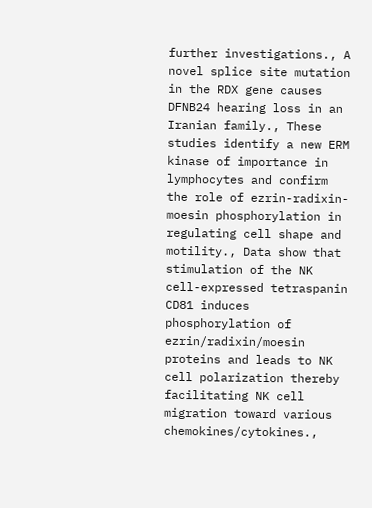further investigations., A novel splice site mutation in the RDX gene causes DFNB24 hearing loss in an Iranian family., These studies identify a new ERM kinase of importance in lymphocytes and confirm the role of ezrin-radixin-moesin phosphorylation in regulating cell shape and motility., Data show that stimulation of the NK cell-expressed tetraspanin CD81 induces phosphorylation of ezrin/radixin/moesin proteins and leads to NK cell polarization thereby facilitating NK cell migration toward various chemokines/cytokines.,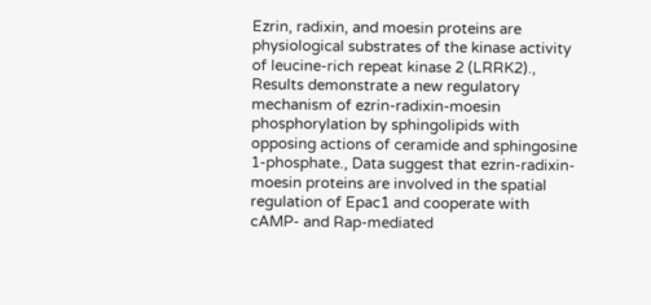Ezrin, radixin, and moesin proteins are physiological substrates of the kinase activity of leucine-rich repeat kinase 2 (LRRK2)., Results demonstrate a new regulatory mechanism of ezrin-radixin-moesin phosphorylation by sphingolipids with opposing actions of ceramide and sphingosine 1-phosphate., Data suggest that ezrin-radixin-moesin proteins are involved in the spatial regulation of Epac1 and cooperate with cAMP- and Rap-mediated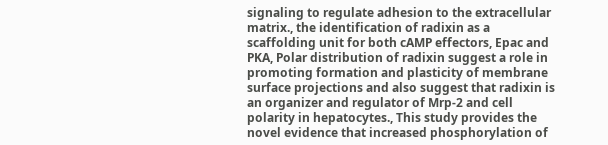signaling to regulate adhesion to the extracellular matrix., the identification of radixin as a scaffolding unit for both cAMP effectors, Epac and PKA, Polar distribution of radixin suggest a role in promoting formation and plasticity of membrane surface projections and also suggest that radixin is an organizer and regulator of Mrp-2 and cell polarity in hepatocytes., This study provides the novel evidence that increased phosphorylation of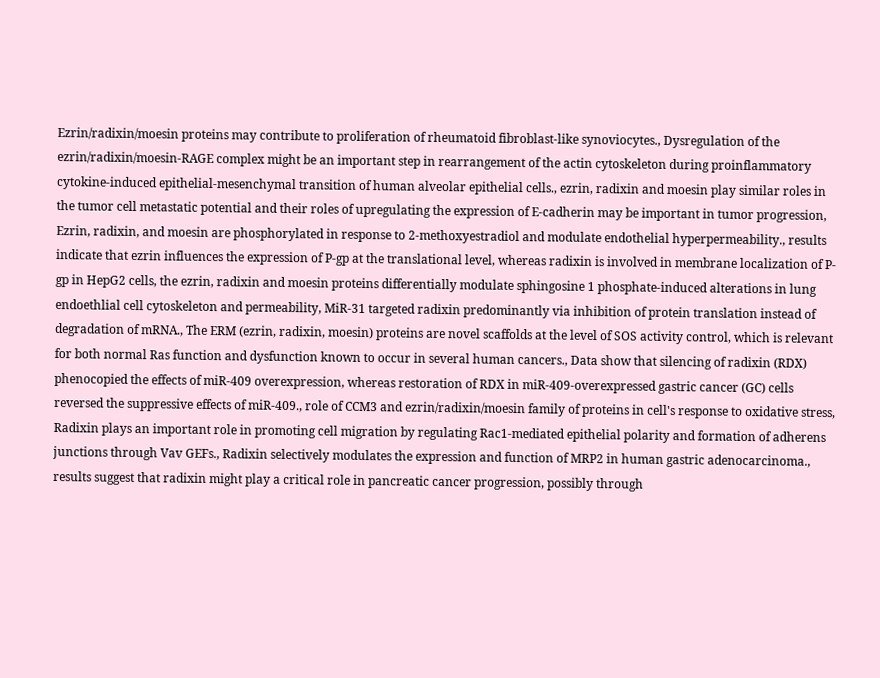Ezrin/radixin/moesin proteins may contribute to proliferation of rheumatoid fibroblast-like synoviocytes., Dysregulation of the ezrin/radixin/moesin-RAGE complex might be an important step in rearrangement of the actin cytoskeleton during proinflammatory cytokine-induced epithelial-mesenchymal transition of human alveolar epithelial cells., ezrin, radixin and moesin play similar roles in the tumor cell metastatic potential and their roles of upregulating the expression of E-cadherin may be important in tumor progression, Ezrin, radixin, and moesin are phosphorylated in response to 2-methoxyestradiol and modulate endothelial hyperpermeability., results indicate that ezrin influences the expression of P-gp at the translational level, whereas radixin is involved in membrane localization of P-gp in HepG2 cells, the ezrin, radixin and moesin proteins differentially modulate sphingosine 1 phosphate-induced alterations in lung endoethlial cell cytoskeleton and permeability, MiR-31 targeted radixin predominantly via inhibition of protein translation instead of degradation of mRNA., The ERM (ezrin, radixin, moesin) proteins are novel scaffolds at the level of SOS activity control, which is relevant for both normal Ras function and dysfunction known to occur in several human cancers., Data show that silencing of radixin (RDX) phenocopied the effects of miR-409 overexpression, whereas restoration of RDX in miR-409-overexpressed gastric cancer (GC) cells reversed the suppressive effects of miR-409., role of CCM3 and ezrin/radixin/moesin family of proteins in cell's response to oxidative stress, Radixin plays an important role in promoting cell migration by regulating Rac1-mediated epithelial polarity and formation of adherens junctions through Vav GEFs., Radixin selectively modulates the expression and function of MRP2 in human gastric adenocarcinoma., results suggest that radixin might play a critical role in pancreatic cancer progression, possibly through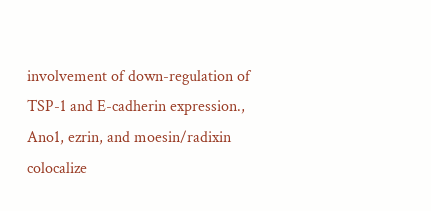involvement of down-regulation of TSP-1 and E-cadherin expression., Ano1, ezrin, and moesin/radixin colocalize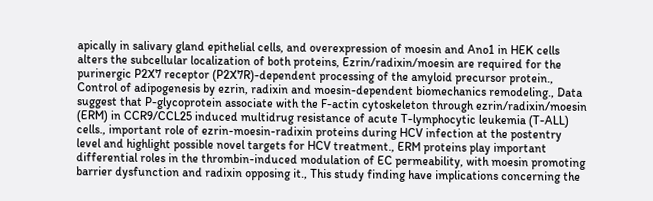apically in salivary gland epithelial cells, and overexpression of moesin and Ano1 in HEK cells alters the subcellular localization of both proteins, Ezrin/radixin/moesin are required for the purinergic P2X7 receptor (P2X7R)-dependent processing of the amyloid precursor protein., Control of adipogenesis by ezrin, radixin and moesin-dependent biomechanics remodeling., Data suggest that P-glycoprotein associate with the F-actin cytoskeleton through ezrin/radixin/moesin (ERM) in CCR9/CCL25 induced multidrug resistance of acute T-lymphocytic leukemia (T-ALL) cells., important role of ezrin-moesin-radixin proteins during HCV infection at the postentry level and highlight possible novel targets for HCV treatment., ERM proteins play important differential roles in the thrombin-induced modulation of EC permeability, with moesin promoting barrier dysfunction and radixin opposing it., This study finding have implications concerning the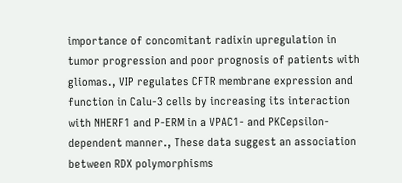importance of concomitant radixin upregulation in tumor progression and poor prognosis of patients with gliomas., VIP regulates CFTR membrane expression and function in Calu-3 cells by increasing its interaction with NHERF1 and P-ERM in a VPAC1- and PKCepsilon-dependent manner., These data suggest an association between RDX polymorphisms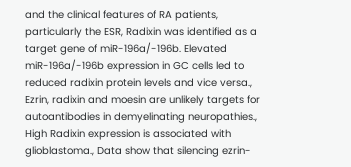and the clinical features of RA patients, particularly the ESR, Radixin was identified as a target gene of miR-196a/-196b. Elevated miR-196a/-196b expression in GC cells led to reduced radixin protein levels and vice versa., Ezrin, radixin and moesin are unlikely targets for autoantibodies in demyelinating neuropathies., High Radixin expression is associated with glioblastoma., Data show that silencing ezrin-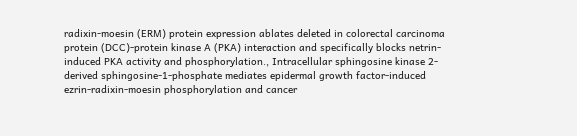radixin-moesin (ERM) protein expression ablates deleted in colorectal carcinoma protein (DCC)-protein kinase A (PKA) interaction and specifically blocks netrin-induced PKA activity and phosphorylation., Intracellular sphingosine kinase 2-derived sphingosine-1-phosphate mediates epidermal growth factor-induced ezrin-radixin-moesin phosphorylation and cancer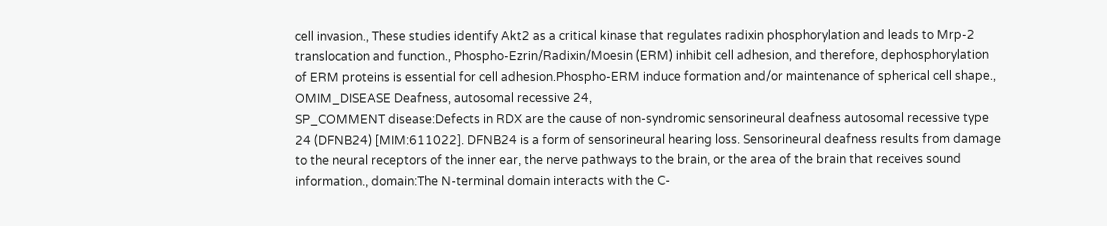cell invasion., These studies identify Akt2 as a critical kinase that regulates radixin phosphorylation and leads to Mrp-2 translocation and function., Phospho-Ezrin/Radixin/Moesin (ERM) inhibit cell adhesion, and therefore, dephosphorylation of ERM proteins is essential for cell adhesion.Phospho-ERM induce formation and/or maintenance of spherical cell shape.,
OMIM_DISEASE Deafness, autosomal recessive 24,
SP_COMMENT disease:Defects in RDX are the cause of non-syndromic sensorineural deafness autosomal recessive type 24 (DFNB24) [MIM:611022]. DFNB24 is a form of sensorineural hearing loss. Sensorineural deafness results from damage to the neural receptors of the inner ear, the nerve pathways to the brain, or the area of the brain that receives sound information., domain:The N-terminal domain interacts with the C-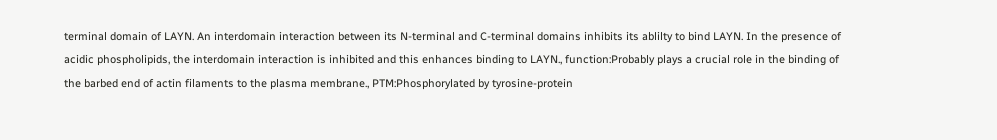terminal domain of LAYN. An interdomain interaction between its N-terminal and C-terminal domains inhibits its ablilty to bind LAYN. In the presence of acidic phospholipids, the interdomain interaction is inhibited and this enhances binding to LAYN., function:Probably plays a crucial role in the binding of the barbed end of actin filaments to the plasma membrane., PTM:Phosphorylated by tyrosine-protein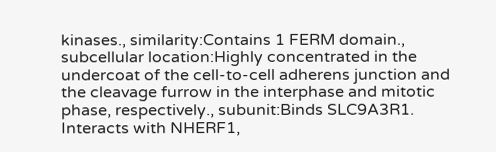kinases., similarity:Contains 1 FERM domain., subcellular location:Highly concentrated in the undercoat of the cell-to-cell adherens junction and the cleavage furrow in the interphase and mitotic phase, respectively., subunit:Binds SLC9A3R1. Interacts with NHERF1,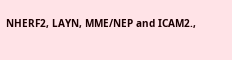NHERF2, LAYN, MME/NEP and ICAM2.,